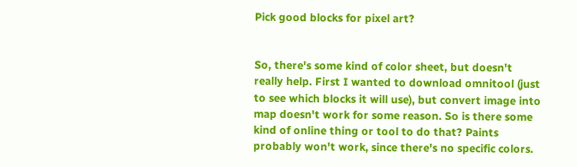Pick good blocks for pixel art?


So, there's some kind of color sheet, but doesn't really help. First I wanted to download omnitool (just to see which blocks it will use), but convert image into map doesn't work for some reason. So is there some kind of online thing or tool to do that? Paints probably won't work, since there's no specific colors.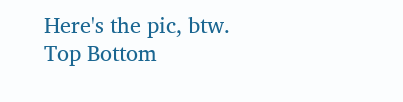Here's the pic, btw.
Top Bottom